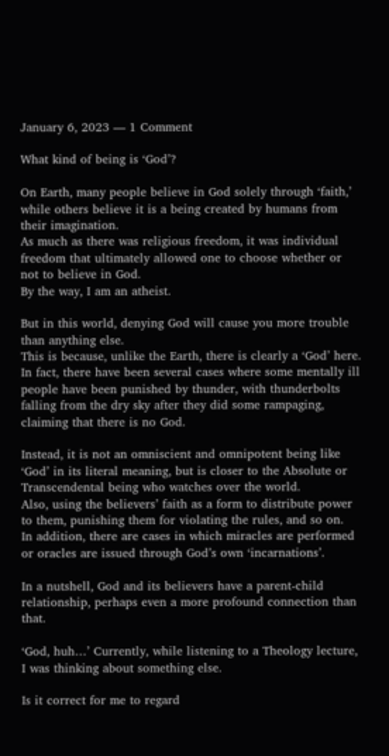January 6, 2023 — 1 Comment

What kind of being is ‘God’?

On Earth, many people believe in God solely through ‘faith,’ while others believe it is a being created by humans from their imagination.
As much as there was religious freedom, it was individual freedom that ultimately allowed one to choose whether or not to believe in God.
By the way, I am an atheist.

But in this world, denying God will cause you more trouble than anything else.
This is because, unlike the Earth, there is clearly a ‘God’ here.  In fact, there have been several cases where some mentally ill people have been punished by thunder, with thunderbolts falling from the dry sky after they did some rampaging, claiming that there is no God.

Instead, it is not an omniscient and omnipotent being like ‘God’ in its literal meaning, but is closer to the Absolute or Transcendental being who watches over the world.
Also, using the believers’ faith as a form to distribute power to them, punishing them for violating the rules, and so on.
In addition, there are cases in which miracles are performed or oracles are issued through God’s own ‘incarnations’.

In a nutshell, God and its believers have a parent-child relationship, perhaps even a more profound connection than that.

‘God, huh…’ Currently, while listening to a Theology lecture, I was thinking about something else.

Is it correct for me to regard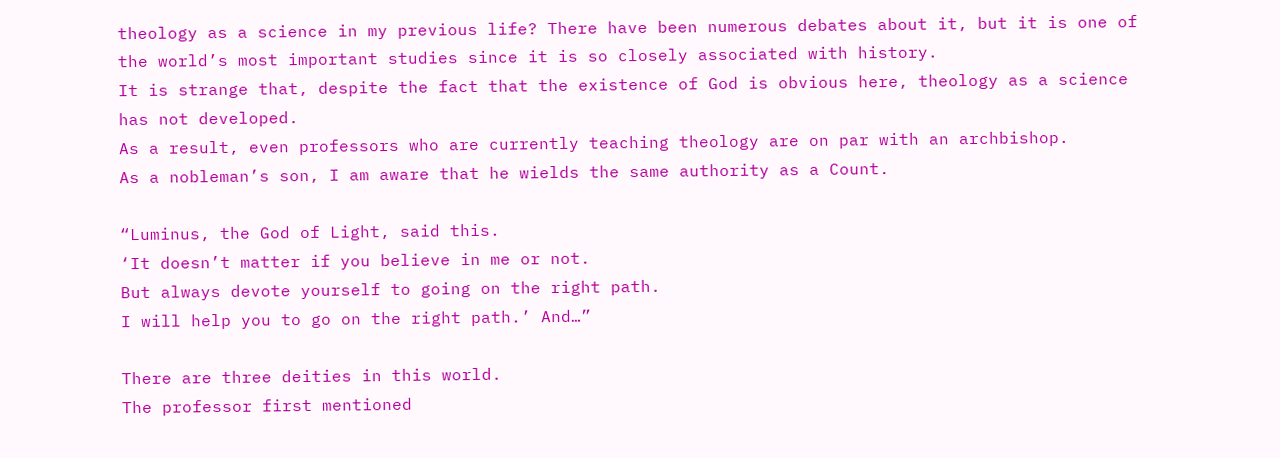theology as a science in my previous life? There have been numerous debates about it, but it is one of the world’s most important studies since it is so closely associated with history.
It is strange that, despite the fact that the existence of God is obvious here, theology as a science has not developed.
As a result, even professors who are currently teaching theology are on par with an archbishop.
As a nobleman’s son, I am aware that he wields the same authority as a Count.

“Luminus, the God of Light, said this.
‘It doesn’t matter if you believe in me or not.
But always devote yourself to going on the right path.
I will help you to go on the right path.’ And…”

There are three deities in this world.
The professor first mentioned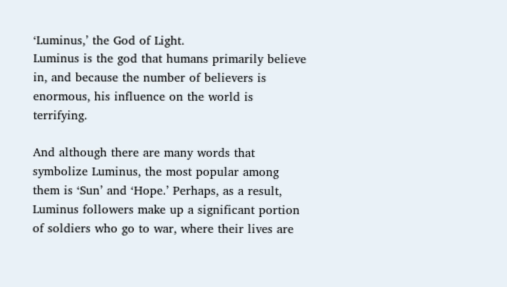‘Luminus,’ the God of Light.
Luminus is the god that humans primarily believe in, and because the number of believers is enormous, his influence on the world is terrifying.

And although there are many words that symbolize Luminus, the most popular among them is ‘Sun’ and ‘Hope.’ Perhaps, as a result, Luminus followers make up a significant portion of soldiers who go to war, where their lives are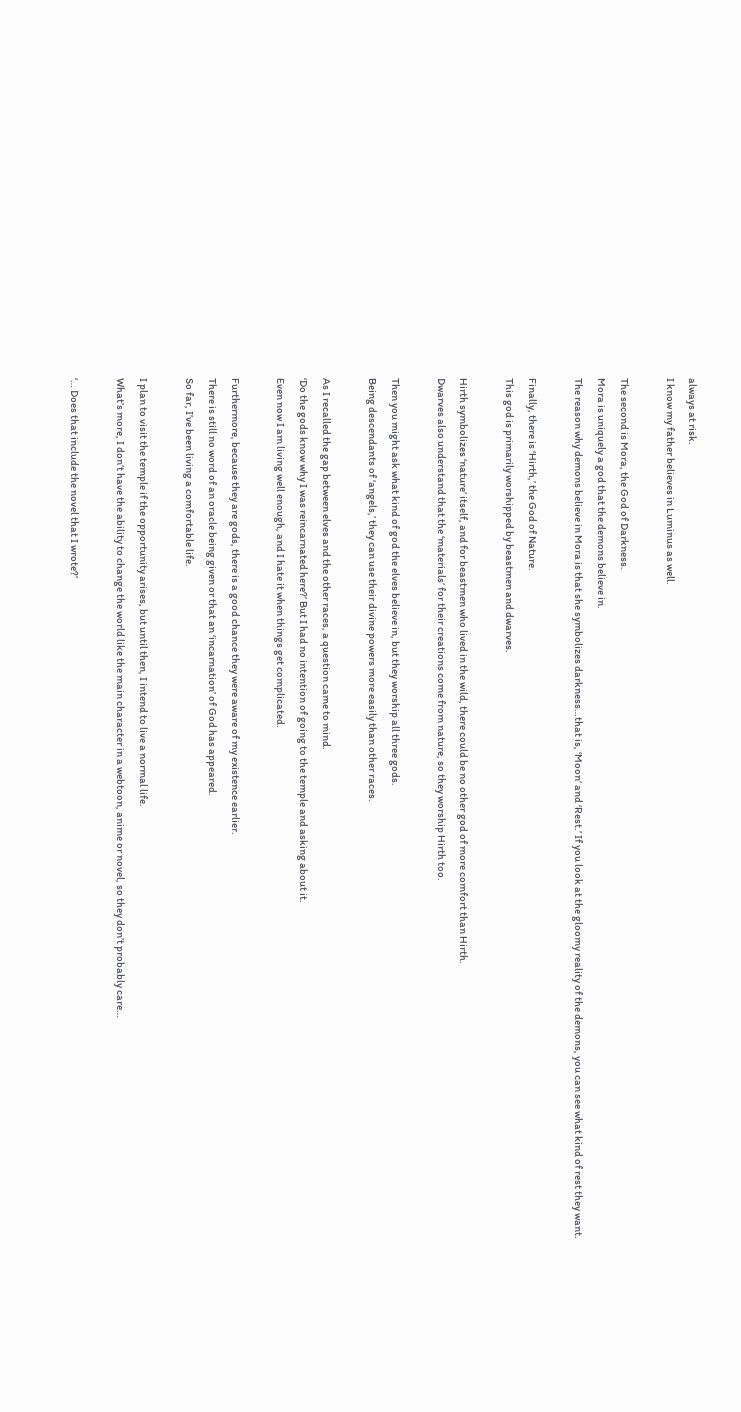always at risk.
I know my father believes in Luminus as well.

The second is Mora, the God of Darkness.
Mora is uniquely a god that the demons believe in.
The reason why demons believe in Mora is that she symbolizes darkness…that is, ‘Moon’ and ‘Rest.’ If you look at the gloomy reality of the demons, you can see what kind of rest they want.

Finally, there is ‘Hirth,’ the God of Nature.
This god is primarily worshipped by beastmen and dwarves.

Hirth symbolizes ‘nature’ itself, and for beastmen who lived in the wild, there could be no other god of more comfort than Hirth.
Dwarves also understand that the ‘materials’ for their creations come from nature, so they worship Hirth too.

Then you might ask what kind of god the elves believe in, but they worship all three gods.
Being descendants of ‘angels,’ they can use their divine powers more easily than other races.

As I recalled the gap between elves and the other races, a question came to mind.
‘Do the gods know why I was reincarnated here?’ But I had no intention of going to the temple and asking about it.
Even now I am living well enough, and I hate it when things get complicated.

Furthermore, because they are gods, there is a good chance they were aware of my existence earlier.
There is still no word of an oracle being given or that an ‘incarnation’ of God has appeared.
So far, I’ve been living a comfortable life.

I plan to visit the temple if the opportunity arises, but until then, I intend to live a normal life.
What’s more, I don’t have the ability to change the world like the main character in a webtoon, anime or novel, so they don’t probably care…

‘… Does that include the novel that I wrote?’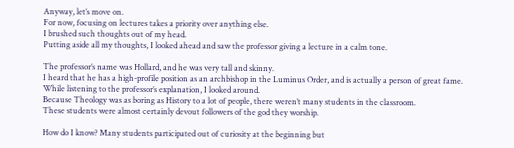Anyway, let’s move on.
For now, focusing on lectures takes a priority over anything else.
I brushed such thoughts out of my head.
Putting aside all my thoughts, I looked ahead and saw the professor giving a lecture in a calm tone.

The professor’s name was Hollard, and he was very tall and skinny.
I heard that he has a high-profile position as an archbishop in the Luminus Order, and is actually a person of great fame.
While listening to the professor’s explanation, I looked around.
Because Theology was as boring as History to a lot of people, there weren’t many students in the classroom.
These students were almost certainly devout followers of the god they worship.

How do I know? Many students participated out of curiosity at the beginning but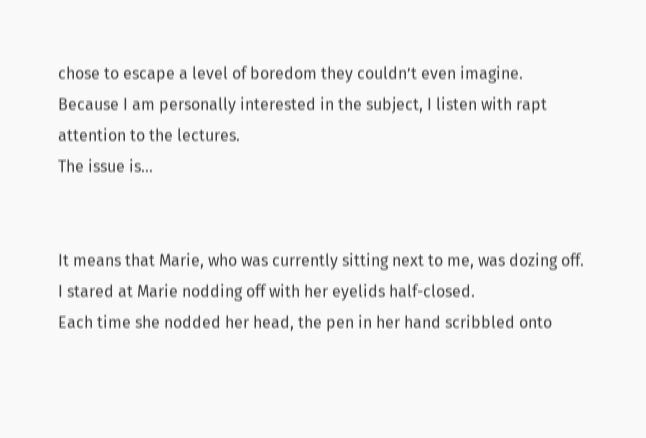chose to escape a level of boredom they couldn’t even imagine.
Because I am personally interested in the subject, I listen with rapt attention to the lectures.
The issue is…


It means that Marie, who was currently sitting next to me, was dozing off.
I stared at Marie nodding off with her eyelids half-closed.
Each time she nodded her head, the pen in her hand scribbled onto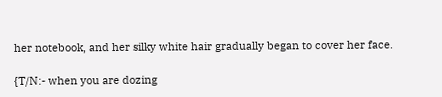her notebook, and her silky white hair gradually began to cover her face.

{T/N:- when you are dozing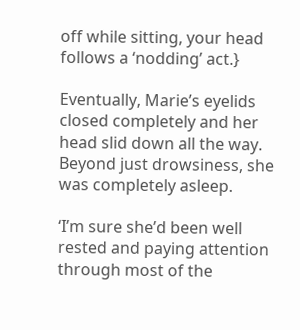off while sitting, your head follows a ‘nodding’ act.}

Eventually, Marie’s eyelids closed completely and her head slid down all the way.
Beyond just drowsiness, she was completely asleep.

‘I’m sure she’d been well rested and paying attention through most of the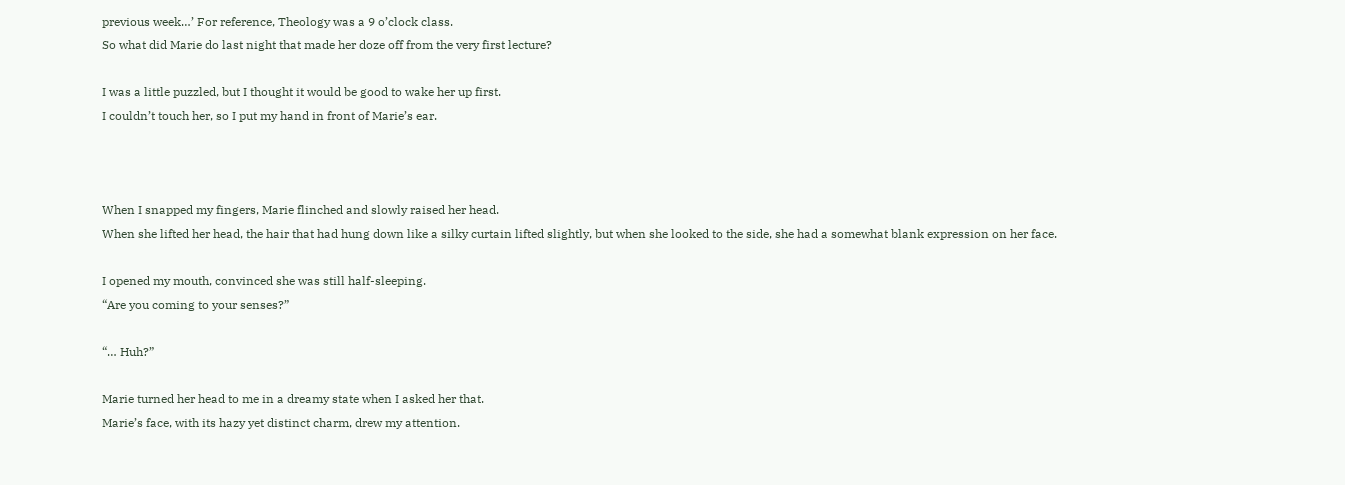previous week…’ For reference, Theology was a 9 o’clock class.
So what did Marie do last night that made her doze off from the very first lecture?

I was a little puzzled, but I thought it would be good to wake her up first.
I couldn’t touch her, so I put my hand in front of Marie’s ear.



When I snapped my fingers, Marie flinched and slowly raised her head.
When she lifted her head, the hair that had hung down like a silky curtain lifted slightly, but when she looked to the side, she had a somewhat blank expression on her face.

I opened my mouth, convinced she was still half-sleeping.
“Are you coming to your senses?”

“… Huh?”

Marie turned her head to me in a dreamy state when I asked her that.
Marie’s face, with its hazy yet distinct charm, drew my attention.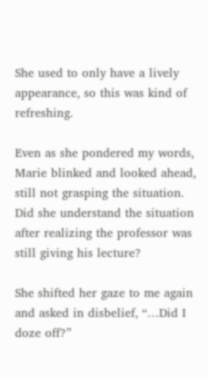She used to only have a lively appearance, so this was kind of refreshing.

Even as she pondered my words, Marie blinked and looked ahead, still not grasping the situation.
Did she understand the situation after realizing the professor was still giving his lecture?

She shifted her gaze to me again and asked in disbelief, “…Did I doze off?”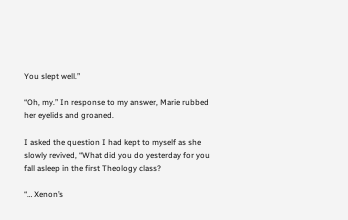You slept well.”

“Oh, my.” In response to my answer, Marie rubbed her eyelids and groaned.

I asked the question I had kept to myself as she slowly revived, “What did you do yesterday for you fall asleep in the first Theology class?

“… Xenon’s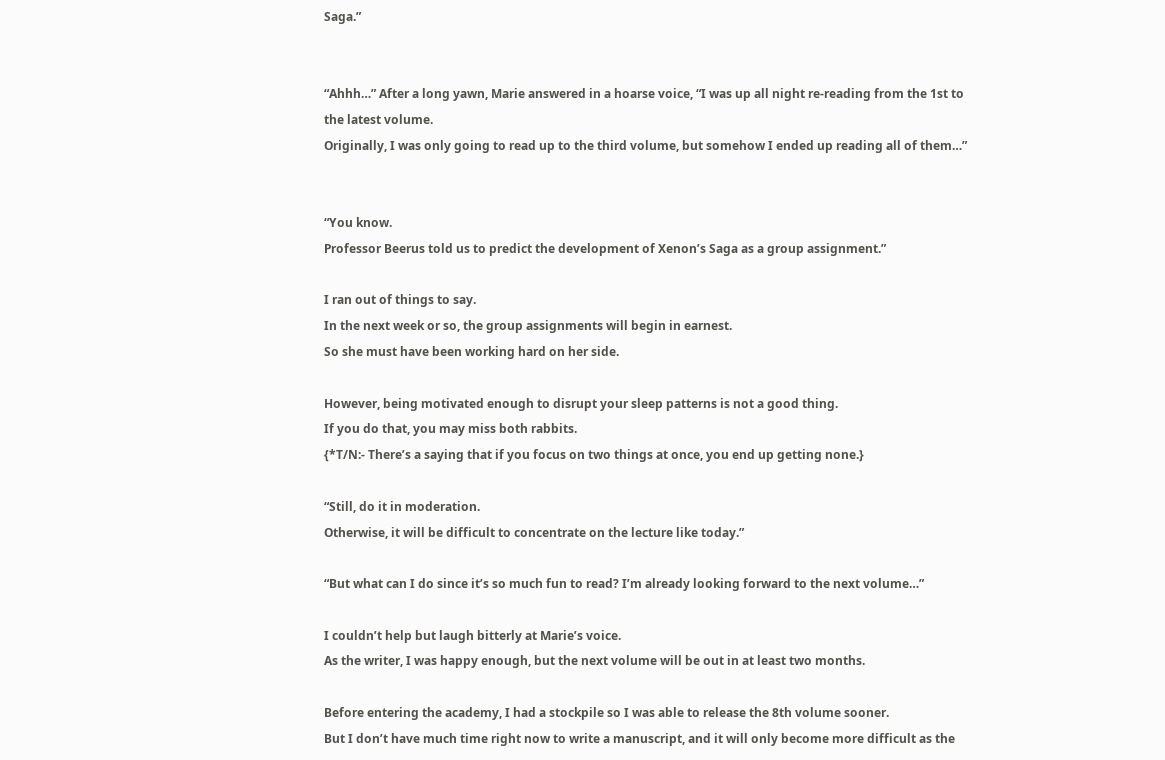Saga.”


“Ahhh…” After a long yawn, Marie answered in a hoarse voice, “I was up all night re-reading from the 1st to the latest volume.
Originally, I was only going to read up to the third volume, but somehow I ended up reading all of them…”


“You know.
Professor Beerus told us to predict the development of Xenon’s Saga as a group assignment.”

I ran out of things to say.
In the next week or so, the group assignments will begin in earnest.
So she must have been working hard on her side.

However, being motivated enough to disrupt your sleep patterns is not a good thing.
If you do that, you may miss both rabbits.
{*T/N:- There’s a saying that if you focus on two things at once, you end up getting none.}

“Still, do it in moderation.
Otherwise, it will be difficult to concentrate on the lecture like today.”

“But what can I do since it’s so much fun to read? I’m already looking forward to the next volume…”

I couldn’t help but laugh bitterly at Marie’s voice.
As the writer, I was happy enough, but the next volume will be out in at least two months.

Before entering the academy, I had a stockpile so I was able to release the 8th volume sooner.
But I don’t have much time right now to write a manuscript, and it will only become more difficult as the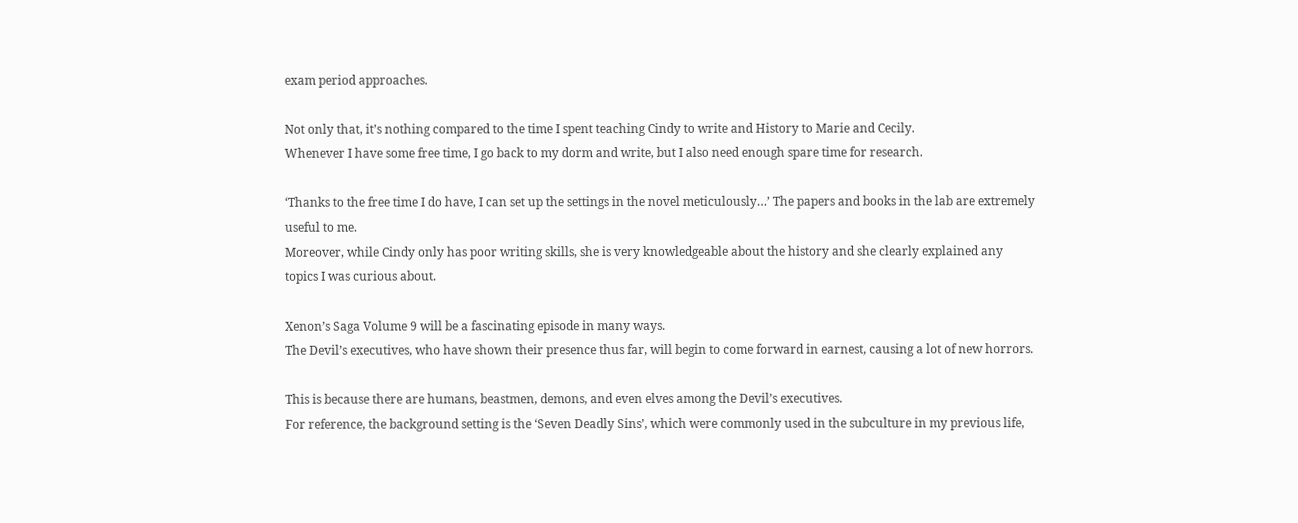exam period approaches.

Not only that, it’s nothing compared to the time I spent teaching Cindy to write and History to Marie and Cecily.
Whenever I have some free time, I go back to my dorm and write, but I also need enough spare time for research.

‘Thanks to the free time I do have, I can set up the settings in the novel meticulously…’ The papers and books in the lab are extremely useful to me.
Moreover, while Cindy only has poor writing skills, she is very knowledgeable about the history and she clearly explained any topics I was curious about.

Xenon’s Saga Volume 9 will be a fascinating episode in many ways.
The Devil’s executives, who have shown their presence thus far, will begin to come forward in earnest, causing a lot of new horrors.

This is because there are humans, beastmen, demons, and even elves among the Devil’s executives.
For reference, the background setting is the ‘Seven Deadly Sins’, which were commonly used in the subculture in my previous life,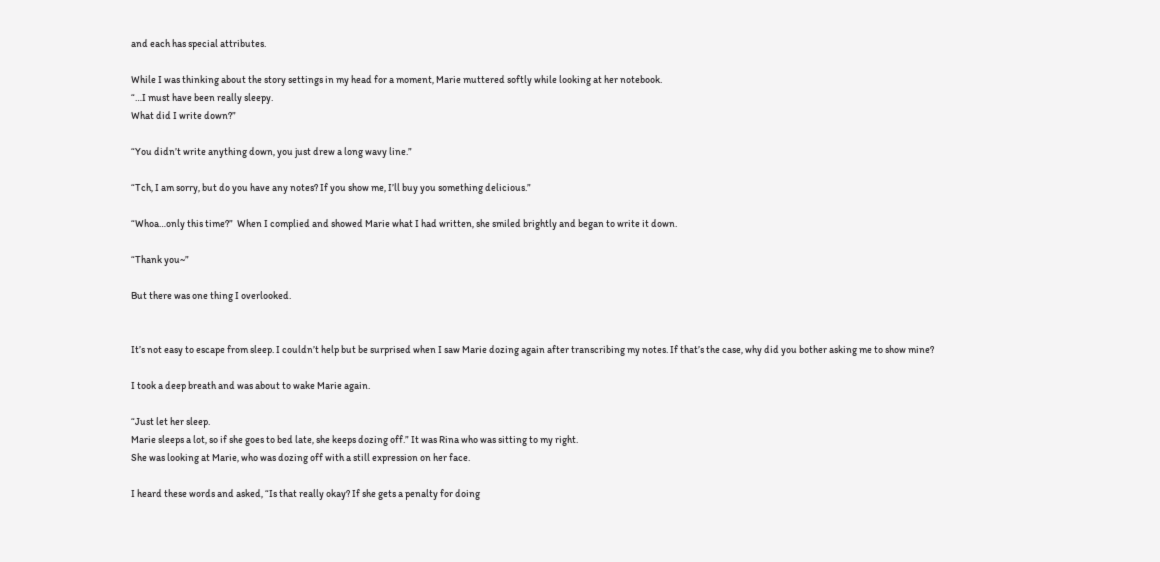and each has special attributes.

While I was thinking about the story settings in my head for a moment, Marie muttered softly while looking at her notebook.
“…I must have been really sleepy.
What did I write down?”

“You didn’t write anything down, you just drew a long wavy line.”

“Tch, I am sorry, but do you have any notes? If you show me, I’ll buy you something delicious.”

“Whoa…only this time?”  When I complied and showed Marie what I had written, she smiled brightly and began to write it down.

“Thank you~”

But there was one thing I overlooked.


It’s not easy to escape from sleep. I couldn’t help but be surprised when I saw Marie dozing again after transcribing my notes. If that’s the case, why did you bother asking me to show mine?

I took a deep breath and was about to wake Marie again.

“Just let her sleep.
Marie sleeps a lot, so if she goes to bed late, she keeps dozing off.” It was Rina who was sitting to my right.
She was looking at Marie, who was dozing off with a still expression on her face.

I heard these words and asked, “Is that really okay? If she gets a penalty for doing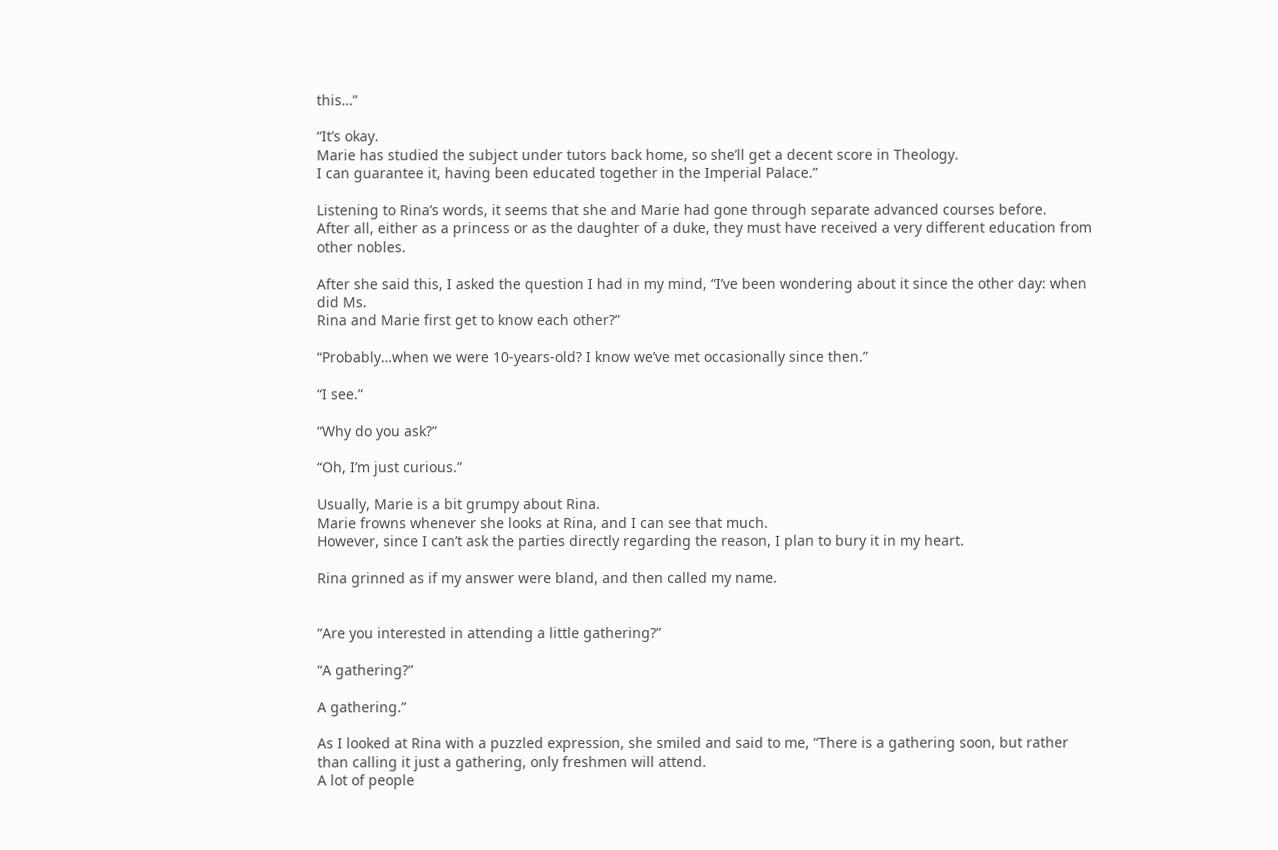this…”

“It’s okay.
Marie has studied the subject under tutors back home, so she’ll get a decent score in Theology.
I can guarantee it, having been educated together in the Imperial Palace.”

Listening to Rina’s words, it seems that she and Marie had gone through separate advanced courses before.
After all, either as a princess or as the daughter of a duke, they must have received a very different education from other nobles.

After she said this, I asked the question I had in my mind, “I’ve been wondering about it since the other day: when did Ms.
Rina and Marie first get to know each other?”

“Probably…when we were 10-years-old? I know we’ve met occasionally since then.”

“I see.”

“Why do you ask?”

“Oh, I’m just curious.”

Usually, Marie is a bit grumpy about Rina.
Marie frowns whenever she looks at Rina, and I can see that much.
However, since I can’t ask the parties directly regarding the reason, I plan to bury it in my heart.

Rina grinned as if my answer were bland, and then called my name.


“Are you interested in attending a little gathering?”

“A gathering?”

A gathering.”

As I looked at Rina with a puzzled expression, she smiled and said to me, “There is a gathering soon, but rather than calling it just a gathering, only freshmen will attend.
A lot of people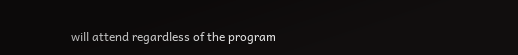will attend regardless of the program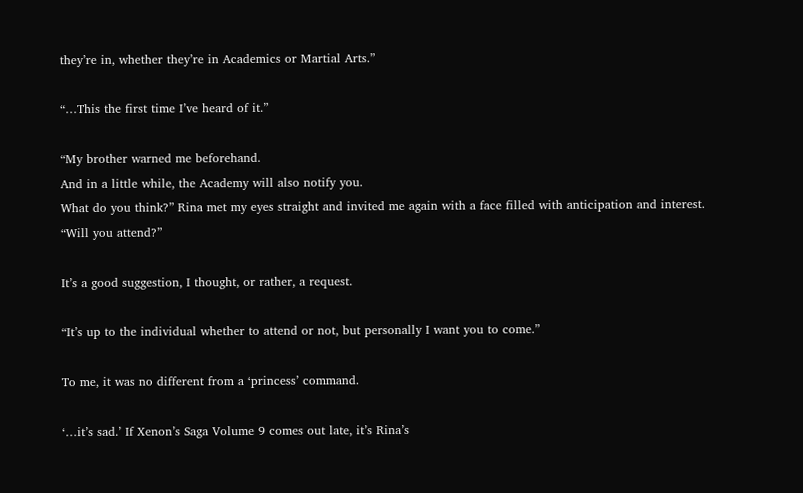they’re in, whether they’re in Academics or Martial Arts.”

“…This the first time I’ve heard of it.”

“My brother warned me beforehand.
And in a little while, the Academy will also notify you.
What do you think?” Rina met my eyes straight and invited me again with a face filled with anticipation and interest.
“Will you attend?”

It’s a good suggestion, I thought, or rather, a request.

“It’s up to the individual whether to attend or not, but personally I want you to come.”

To me, it was no different from a ‘princess’ command.

‘…it’s sad.’ If Xenon’s Saga Volume 9 comes out late, it’s Rina’s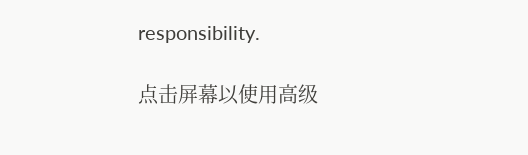responsibility.

点击屏幕以使用高级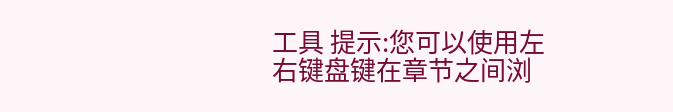工具 提示:您可以使用左右键盘键在章节之间浏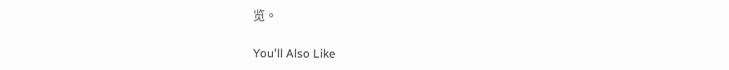览。

You'll Also Like